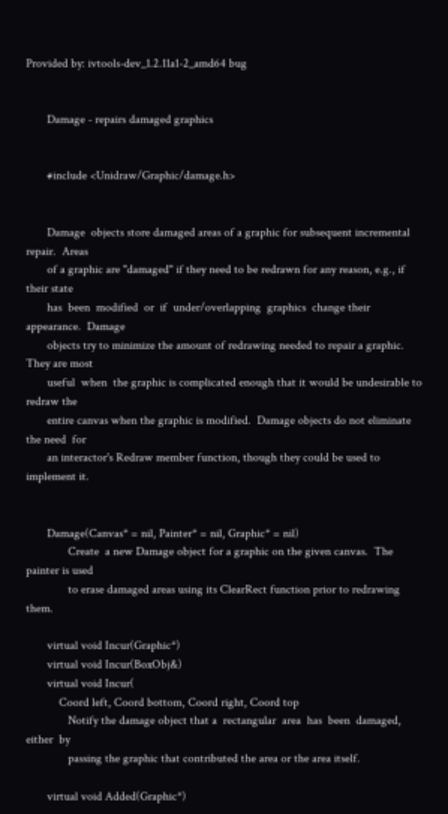Provided by: ivtools-dev_1.2.11a1-2_amd64 bug


       Damage - repairs damaged graphics


       #include <Unidraw/Graphic/damage.h>


       Damage  objects store damaged areas of a graphic for subsequent incremental repair.  Areas
       of a graphic are "damaged" if they need to be redrawn for any reason, e.g., if their state
       has  been  modified  or  if  under/overlapping  graphics  change their appearance.  Damage
       objects try to minimize the amount of redrawing needed to repair a graphic.  They are most
       useful  when  the graphic is complicated enough that it would be undesirable to redraw the
       entire canvas when the graphic is modified.  Damage objects do not eliminate the need  for
       an interactor's Redraw member function, though they could be used to implement it.


       Damage(Canvas* = nil, Painter* = nil, Graphic* = nil)
              Create  a new Damage object for a graphic on the given canvas.  The painter is used
              to erase damaged areas using its ClearRect function prior to redrawing them.

       virtual void Incur(Graphic*)
       virtual void Incur(BoxObj&)
       virtual void Incur(
           Coord left, Coord bottom, Coord right, Coord top
              Notify the damage object that a  rectangular  area  has  been  damaged,  either  by
              passing the graphic that contributed the area or the area itself.

       virtual void Added(Graphic*)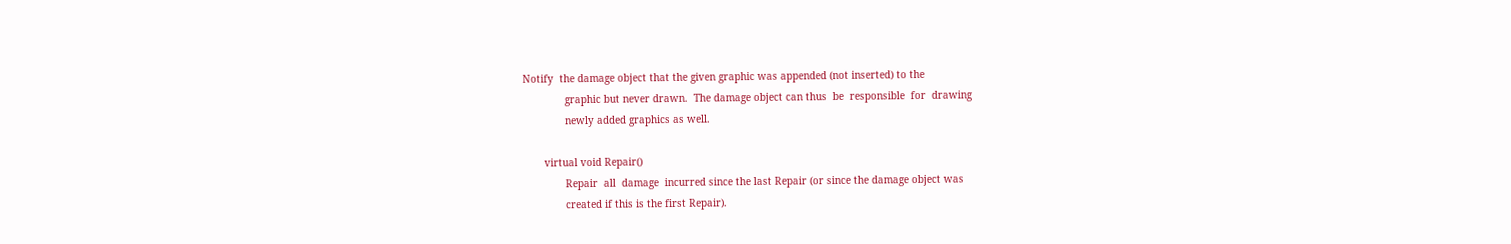Notify  the damage object that the given graphic was appended (not inserted) to the
              graphic but never drawn.  The damage object can thus  be  responsible  for  drawing
              newly added graphics as well.

       virtual void Repair()
              Repair  all  damage  incurred since the last Repair (or since the damage object was
              created if this is the first Repair).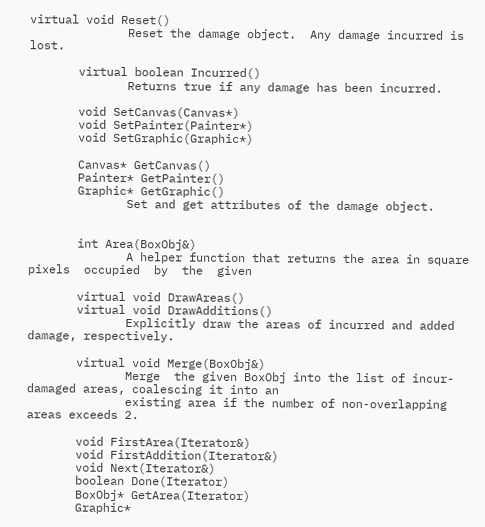virtual void Reset()
              Reset the damage object.  Any damage incurred is lost.

       virtual boolean Incurred()
              Returns true if any damage has been incurred.

       void SetCanvas(Canvas*)
       void SetPainter(Painter*)
       void SetGraphic(Graphic*)

       Canvas* GetCanvas()
       Painter* GetPainter()
       Graphic* GetGraphic()
              Set and get attributes of the damage object.


       int Area(BoxObj&)
              A helper function that returns the area in square  pixels  occupied  by  the  given

       virtual void DrawAreas()
       virtual void DrawAdditions()
              Explicitly draw the areas of incurred and added damage, respectively.

       virtual void Merge(BoxObj&)
              Merge  the given BoxObj into the list of incur-damaged areas, coalescing it into an
              existing area if the number of non-overlapping areas exceeds 2.

       void FirstArea(Iterator&)
       void FirstAddition(Iterator&)
       void Next(Iterator&)
       boolean Done(Iterator)
       BoxObj* GetArea(Iterator)
       Graphic*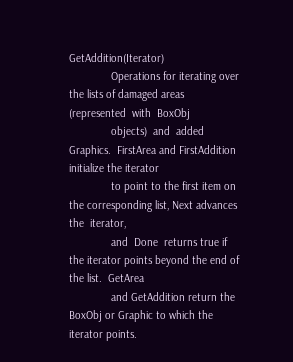GetAddition(Iterator)
              Operations for iterating over the lists of damaged areas (represented  with  BoxObj
              objects)  and  added Graphics.  FirstArea and FirstAddition initialize the iterator
              to point to the first item on the corresponding list, Next advances  the  iterator,
              and  Done  returns true if the iterator points beyond the end of the list.  GetArea
              and GetAddition return the BoxObj or Graphic to which the iterator points.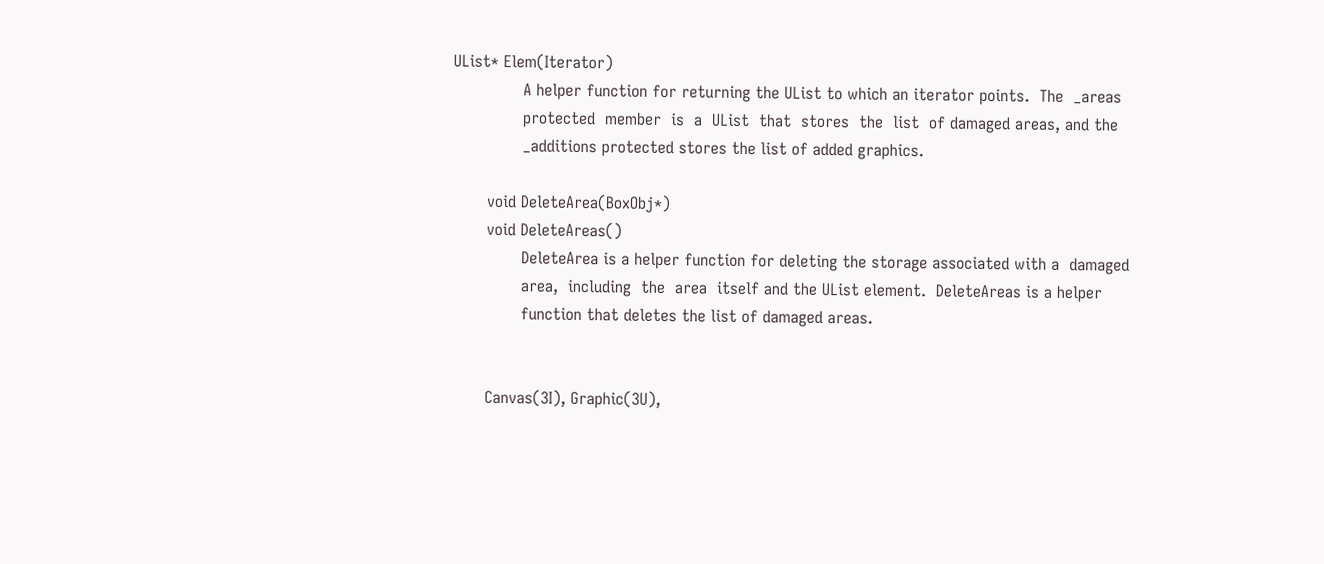UList* Elem(Iterator)
              A helper function for returning the UList to which an iterator points.  The  _areas
              protected  member  is  a  UList  that  stores  the  list  of damaged areas, and the
              _additions protected stores the list of added graphics.

       void DeleteArea(BoxObj*)
       void DeleteAreas()
              DeleteArea is a helper function for deleting the storage associated with a  damaged
              area,  including  the  area  itself and the UList element.  DeleteAreas is a helper
              function that deletes the list of damaged areas.


       Canvas(3I), Graphic(3U),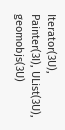Iterator(3U), Painter(3I), UList(3U), geomobjs(3U)